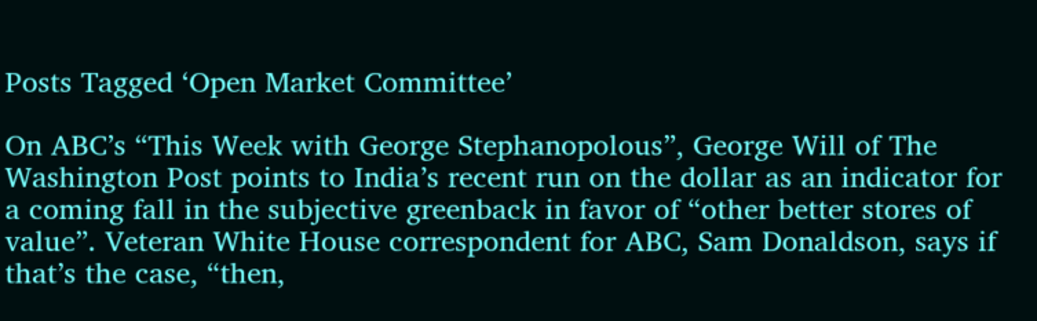Posts Tagged ‘Open Market Committee’

On ABC’s “This Week with George Stephanopolous”, George Will of The Washington Post points to India’s recent run on the dollar as an indicator for a coming fall in the subjective greenback in favor of “other better stores of value”. Veteran White House correspondent for ABC, Sam Donaldson, says if that’s the case, “then,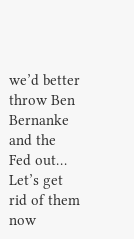we’d better throw Ben Bernanke and the Fed out… Let’s get rid of them now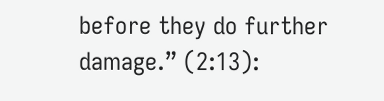before they do further damage.” (2:13):